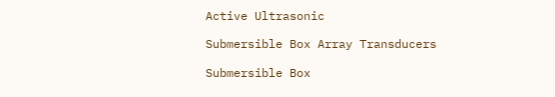Active Ultrasonic

Submersible Box Array Transducers

Submersible Box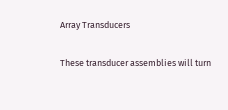Array Transducers

These transducer assemblies will turn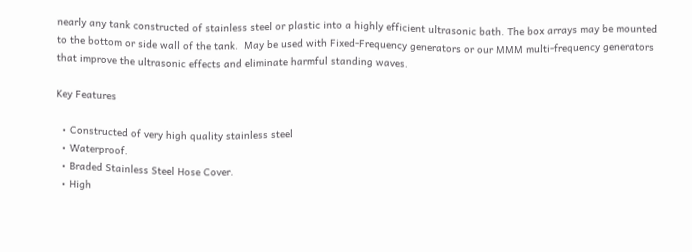nearly any tank constructed of stainless steel or plastic into a highly efficient ultrasonic bath. The box arrays may be mounted to the bottom or side wall of the tank.  May be used with Fixed-Frequency generators or our MMM multi-frequency generators that improve the ultrasonic effects and eliminate harmful standing waves.

Key Features

  • Constructed of very high quality stainless steel
  • Waterproof.
  • Braded Stainless Steel Hose Cover.
  • High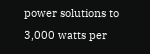power solutions to 3,000 watts per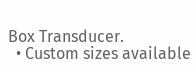Box Transducer.
  • Custom sizes available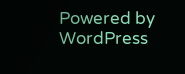Powered by WordPress